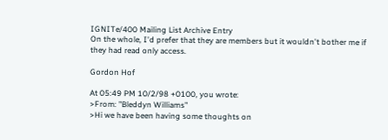IGNITe/400 Mailing List Archive Entry
On the whole, I'd prefer that they are members but it wouldn't bother me if
they had read only access.

Gordon Hof

At 05:49 PM 10/2/98 +0100, you wrote:
>From: "Bleddyn Williams"
>Hi we have been having some thoughts on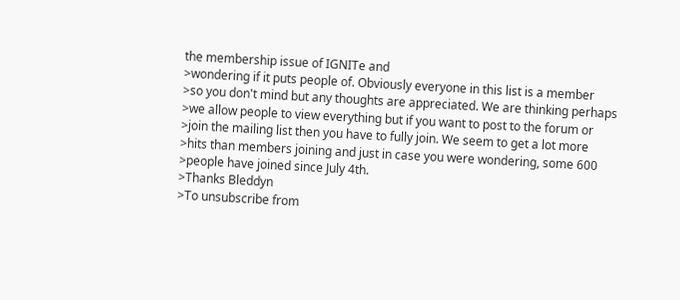the membership issue of IGNITe and
>wondering if it puts people of. Obviously everyone in this list is a member
>so you don't mind but any thoughts are appreciated. We are thinking perhaps
>we allow people to view everything but if you want to post to the forum or
>join the mailing list then you have to fully join. We seem to get a lot more
>hits than members joining and just in case you were wondering, some 600
>people have joined since July 4th.
>Thanks Bleddyn
>To unsubscribe from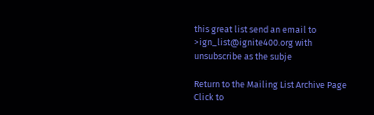this great list send an email to
>ign_list@ignite400.org with unsubscribe as the subje

Return to the Mailing List Archive Page
Click to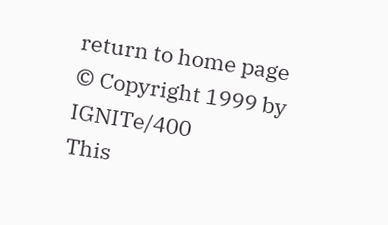return to home page
© Copyright 1999 by IGNITe/400
This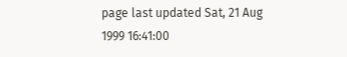page last updated Sat, 21 Aug 1999 16:41:00